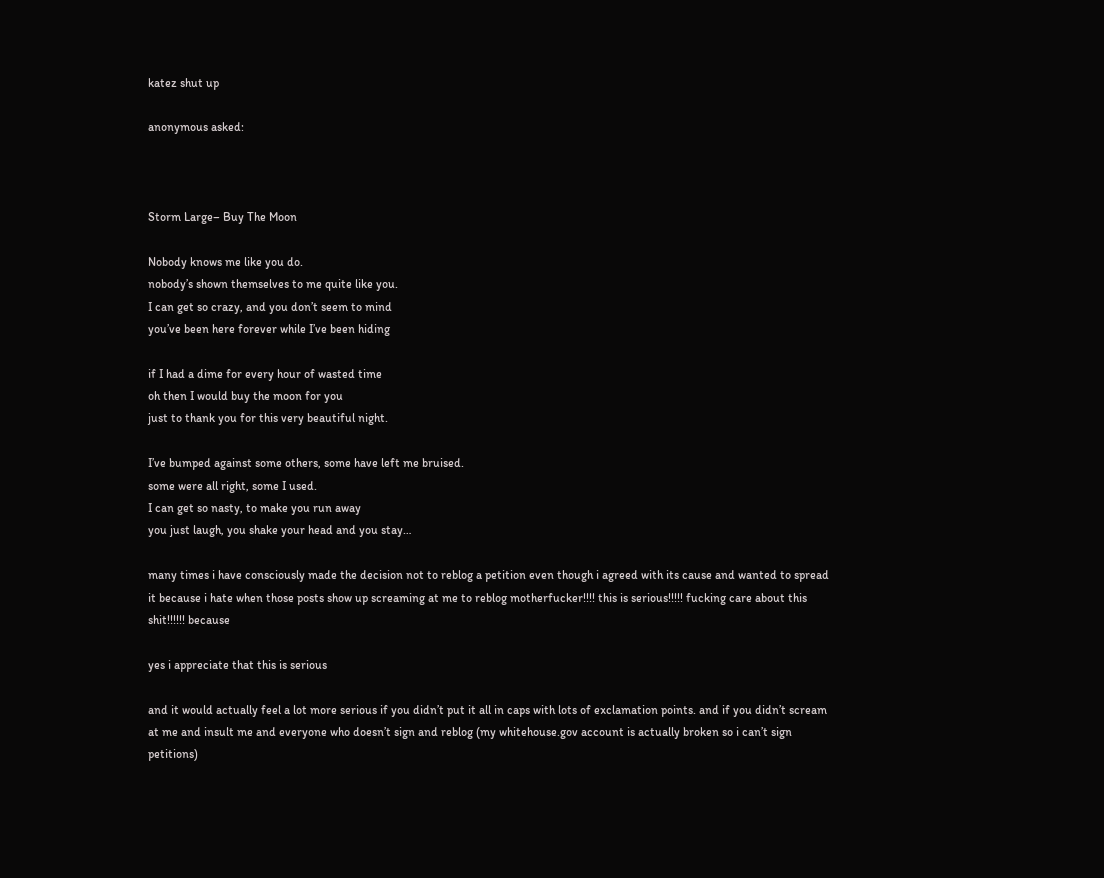katez shut up

anonymous asked:



Storm Large– Buy The Moon

Nobody knows me like you do.
nobody’s shown themselves to me quite like you.
I can get so crazy, and you don’t seem to mind
you’ve been here forever while I’ve been hiding

if I had a dime for every hour of wasted time
oh then I would buy the moon for you
just to thank you for this very beautiful night.

I’ve bumped against some others, some have left me bruised.
some were all right, some I used.
I can get so nasty, to make you run away
you just laugh, you shake your head and you stay…

many times i have consciously made the decision not to reblog a petition even though i agreed with its cause and wanted to spread it because i hate when those posts show up screaming at me to reblog motherfucker!!!! this is serious!!!!! fucking care about this shit!!!!!! because

yes i appreciate that this is serious

and it would actually feel a lot more serious if you didn’t put it all in caps with lots of exclamation points. and if you didn’t scream at me and insult me and everyone who doesn’t sign and reblog (my whitehouse.gov account is actually broken so i can’t sign petitions)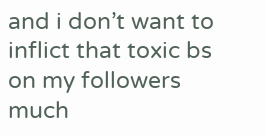and i don’t want to inflict that toxic bs on my followers much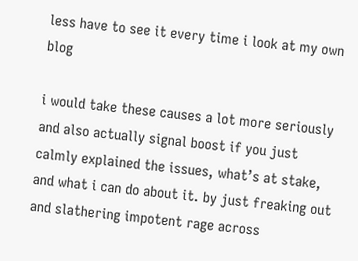less have to see it every time i look at my own blog

i would take these causes a lot more seriously and also actually signal boost if you just calmly explained the issues, what’s at stake, and what i can do about it. by just freaking out and slathering impotent rage across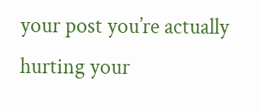your post you’re actually hurting your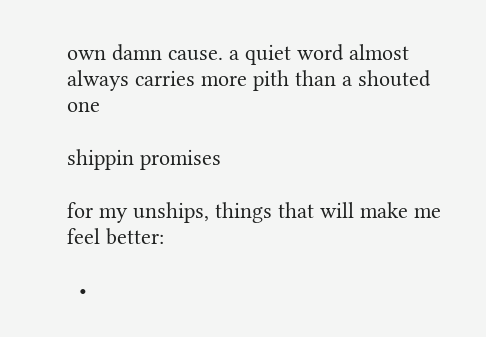own damn cause. a quiet word almost always carries more pith than a shouted one

shippin promises

for my unships, things that will make me feel better:

  •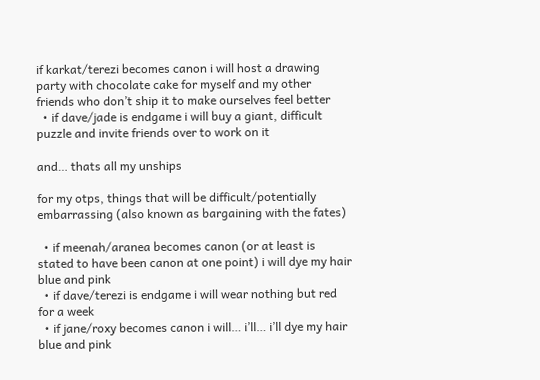if karkat/terezi becomes canon i will host a drawing party with chocolate cake for myself and my other friends who don’t ship it to make ourselves feel better
  • if dave/jade is endgame i will buy a giant, difficult puzzle and invite friends over to work on it

and… thats all my unships

for my otps, things that will be difficult/potentially embarrassing (also known as bargaining with the fates)

  • if meenah/aranea becomes canon (or at least is stated to have been canon at one point) i will dye my hair blue and pink
  • if dave/terezi is endgame i will wear nothing but red for a week
  • if jane/roxy becomes canon i will… i’ll… i’ll dye my hair blue and pink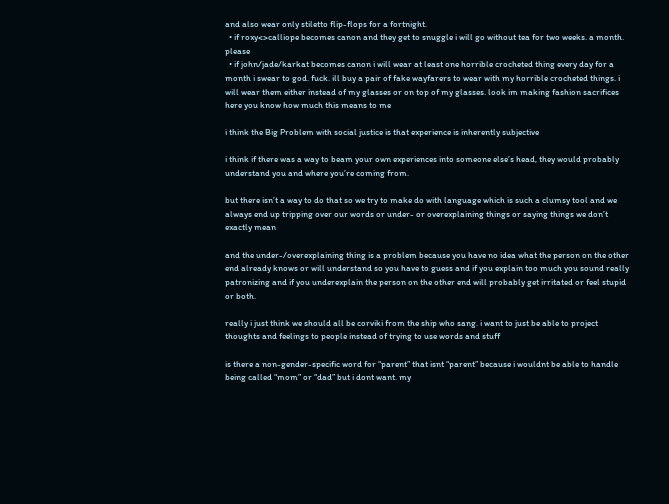and also wear only stiletto flip-flops for a fortnight.
  • if roxy<>calliope becomes canon and they get to snuggle i will go without tea for two weeks. a month. please
  • if john/jade/karkat becomes canon i will wear at least one horrible crocheted thing every day for a month i swear to god. fuck. ill buy a pair of fake wayfarers to wear with my horrible crocheted things. i will wear them either instead of my glasses or on top of my glasses. look im making fashion sacrifices here you know how much this means to me

i think the Big Problem with social justice is that experience is inherently subjective

i think if there was a way to beam your own experiences into someone else’s head, they would probably understand you and where you’re coming from.

but there isn’t a way to do that so we try to make do with language which is such a clumsy tool and we always end up tripping over our words or under- or overexplaining things or saying things we don’t exactly mean

and the under-/overexplaining thing is a problem because you have no idea what the person on the other end already knows or will understand so you have to guess and if you explain too much you sound really patronizing and if you underexplain the person on the other end will probably get irritated or feel stupid or both.

really i just think we should all be corviki from the ship who sang. i want to just be able to project thoughts and feelings to people instead of trying to use words and stuff

is there a non-gender-specific word for “parent” that isnt “parent” because i wouldnt be able to handle being called “mom” or “dad” but i dont want. my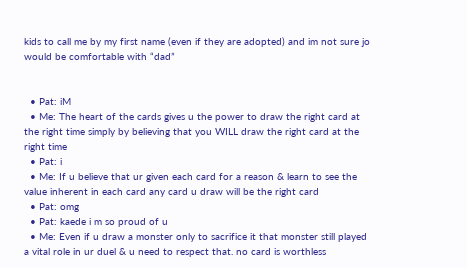kids to call me by my first name (even if they are adopted) and im not sure jo would be comfortable with “dad”


  • Pat: iM
  • Me: The heart of the cards gives u the power to draw the right card at the right time simply by believing that you WILL draw the right card at the right time
  • Pat: i
  • Me: If u believe that ur given each card for a reason & learn to see the value inherent in each card any card u draw will be the right card
  • Pat: omg
  • Pat: kaede i m so proud of u
  • Me: Even if u draw a monster only to sacrifice it that monster still played a vital role in ur duel & u need to respect that. no card is worthless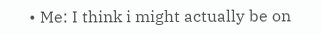• Me: I think i might actually be on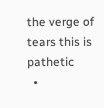the verge of tears this is pathetic
  •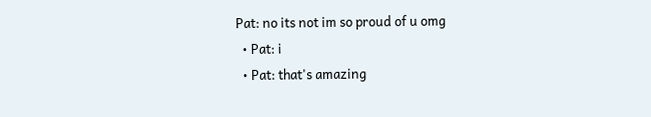Pat: no its not im so proud of u omg
  • Pat: i
  • Pat: that's amazing